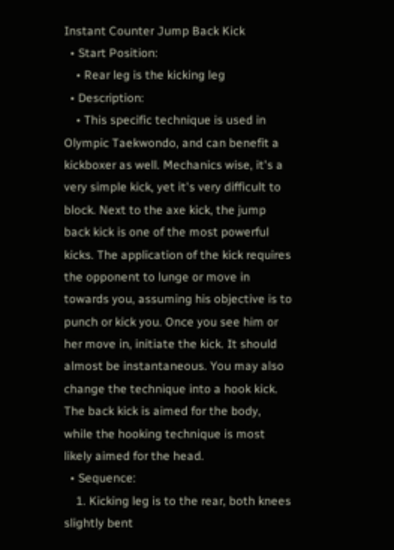Instant Counter Jump Back Kick
  • Start Position:
    • Rear leg is the kicking leg
  • Description:
    • This specific technique is used in Olympic Taekwondo, and can benefit a kickboxer as well. Mechanics wise, it's a very simple kick, yet it's very difficult to block. Next to the axe kick, the jump back kick is one of the most powerful kicks. The application of the kick requires the opponent to lunge or move in towards you, assuming his objective is to punch or kick you. Once you see him or her move in, initiate the kick. It should almost be instantaneous. You may also change the technique into a hook kick. The back kick is aimed for the body, while the hooking technique is most likely aimed for the head.
  • Sequence:
    1. Kicking leg is to the rear, both knees slightly bent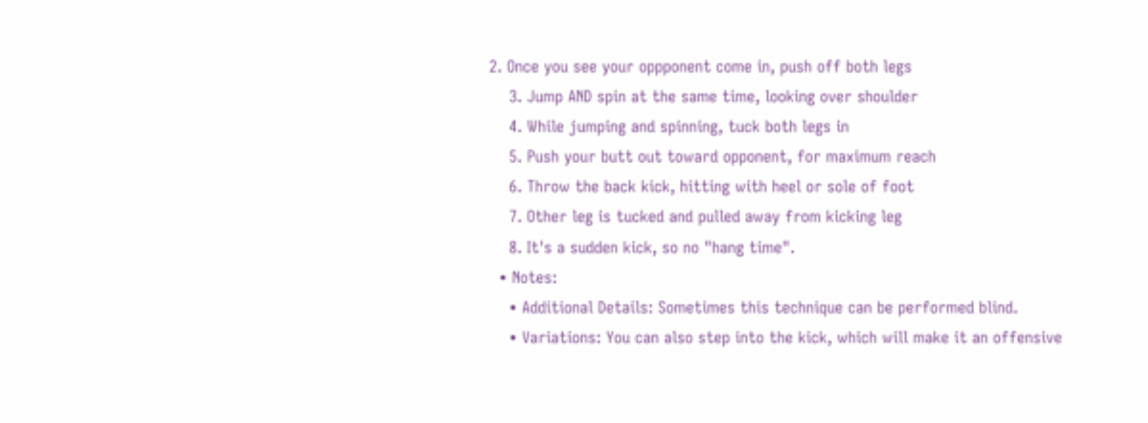2. Once you see your oppponent come in, push off both legs
    3. Jump AND spin at the same time, looking over shoulder
    4. While jumping and spinning, tuck both legs in
    5. Push your butt out toward opponent, for maximum reach
    6. Throw the back kick, hitting with heel or sole of foot
    7. Other leg is tucked and pulled away from kicking leg
    8. It's a sudden kick, so no "hang time".
  • Notes:
    • Additional Details: Sometimes this technique can be performed blind.
    • Variations: You can also step into the kick, which will make it an offensive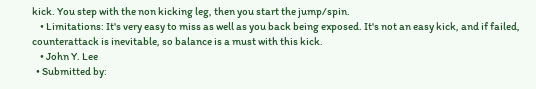kick. You step with the non kicking leg, then you start the jump/spin.
    • Limitations: It's very easy to miss as well as you back being exposed. It's not an easy kick, and if failed, counterattack is inevitable, so balance is a must with this kick.
    • John Y. Lee
  • Submitted by: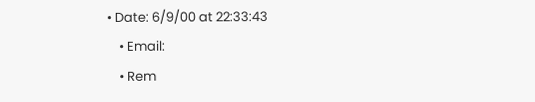• Date: 6/9/00 at 22:33:43
    • Email:
    • Rem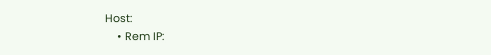Host:
    • Rem IP: